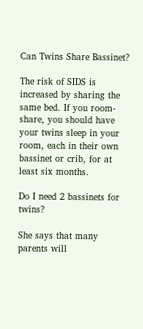Can Twins Share Bassinet?

The risk of SIDS is increased by sharing the same bed. If you room-share, you should have your twins sleep in your room, each in their own bassinet or crib, for at least six months.

Do I need 2 bassinets for twins?

She says that many parents will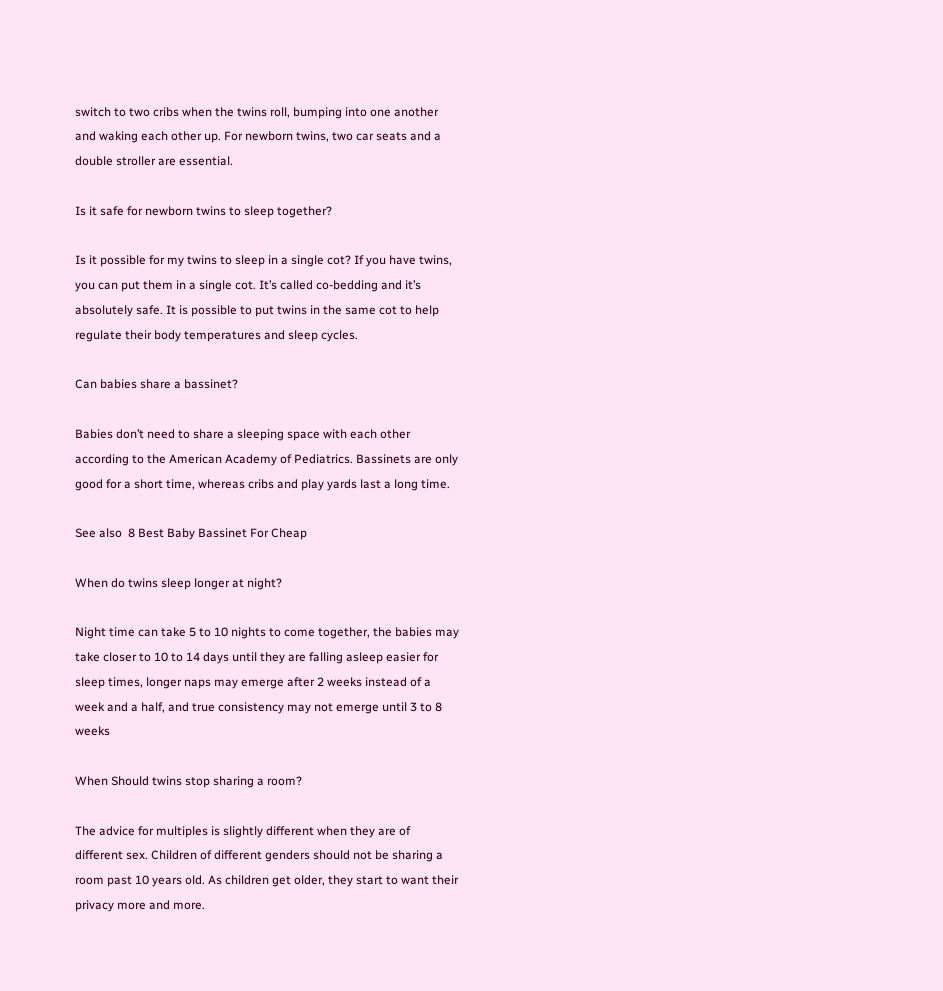switch to two cribs when the twins roll, bumping into one another and waking each other up. For newborn twins, two car seats and a double stroller are essential.

Is it safe for newborn twins to sleep together?

Is it possible for my twins to sleep in a single cot? If you have twins, you can put them in a single cot. It’s called co-bedding and it’s absolutely safe. It is possible to put twins in the same cot to help regulate their body temperatures and sleep cycles.

Can babies share a bassinet?

Babies don’t need to share a sleeping space with each other according to the American Academy of Pediatrics. Bassinets are only good for a short time, whereas cribs and play yards last a long time.

See also  8 Best Baby Bassinet For Cheap

When do twins sleep longer at night?

Night time can take 5 to 10 nights to come together, the babies may take closer to 10 to 14 days until they are falling asleep easier for sleep times, longer naps may emerge after 2 weeks instead of a week and a half, and true consistency may not emerge until 3 to 8 weeks

When Should twins stop sharing a room?

The advice for multiples is slightly different when they are of different sex. Children of different genders should not be sharing a room past 10 years old. As children get older, they start to want their privacy more and more.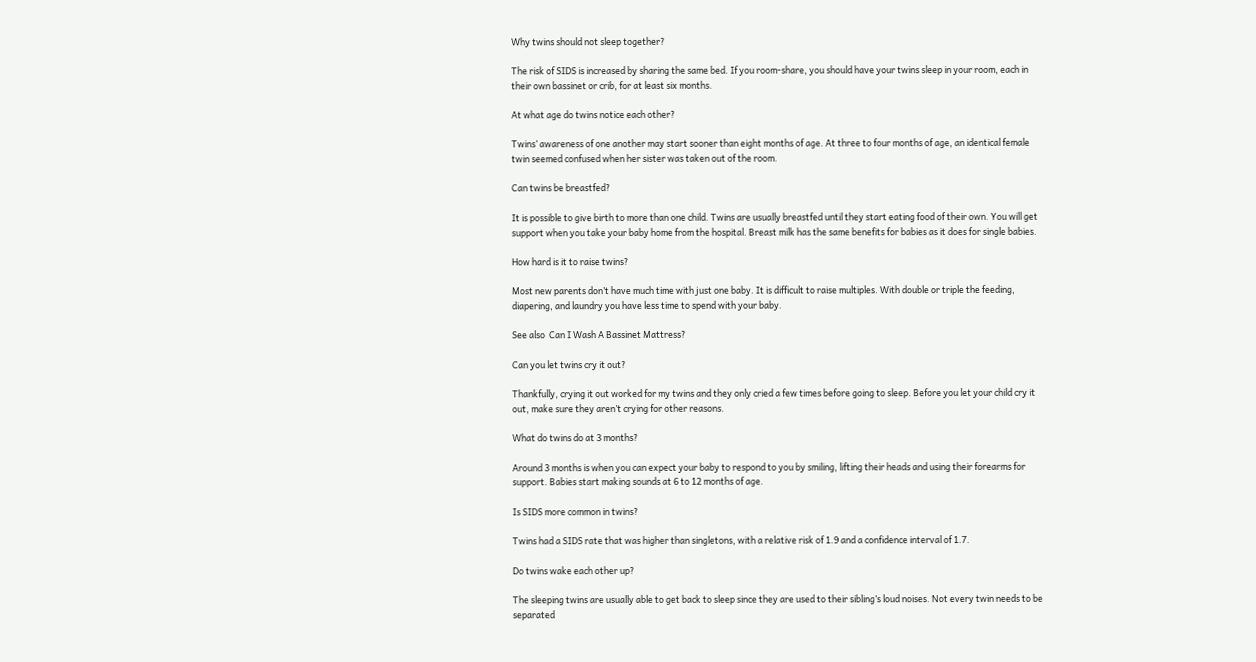Why twins should not sleep together?

The risk of SIDS is increased by sharing the same bed. If you room-share, you should have your twins sleep in your room, each in their own bassinet or crib, for at least six months.

At what age do twins notice each other?

Twins’ awareness of one another may start sooner than eight months of age. At three to four months of age, an identical female twin seemed confused when her sister was taken out of the room.

Can twins be breastfed?

It is possible to give birth to more than one child. Twins are usually breastfed until they start eating food of their own. You will get support when you take your baby home from the hospital. Breast milk has the same benefits for babies as it does for single babies.

How hard is it to raise twins?

Most new parents don’t have much time with just one baby. It is difficult to raise multiples. With double or triple the feeding, diapering, and laundry you have less time to spend with your baby.

See also  Can I Wash A Bassinet Mattress?

Can you let twins cry it out?

Thankfully, crying it out worked for my twins and they only cried a few times before going to sleep. Before you let your child cry it out, make sure they aren’t crying for other reasons.

What do twins do at 3 months?

Around 3 months is when you can expect your baby to respond to you by smiling, lifting their heads and using their forearms for support. Babies start making sounds at 6 to 12 months of age.

Is SIDS more common in twins?

Twins had a SIDS rate that was higher than singletons, with a relative risk of 1.9 and a confidence interval of 1.7.

Do twins wake each other up?

The sleeping twins are usually able to get back to sleep since they are used to their sibling’s loud noises. Not every twin needs to be separated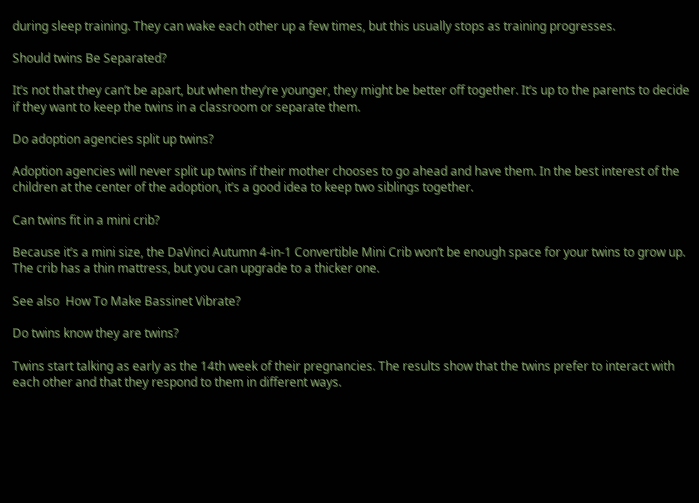during sleep training. They can wake each other up a few times, but this usually stops as training progresses.

Should twins Be Separated?

It’s not that they can’t be apart, but when they’re younger, they might be better off together. It’s up to the parents to decide if they want to keep the twins in a classroom or separate them.

Do adoption agencies split up twins?

Adoption agencies will never split up twins if their mother chooses to go ahead and have them. In the best interest of the children at the center of the adoption, it’s a good idea to keep two siblings together.

Can twins fit in a mini crib?

Because it’s a mini size, the DaVinci Autumn 4-in-1 Convertible Mini Crib won’t be enough space for your twins to grow up. The crib has a thin mattress, but you can upgrade to a thicker one.

See also  How To Make Bassinet Vibrate?

Do twins know they are twins?

Twins start talking as early as the 14th week of their pregnancies. The results show that the twins prefer to interact with each other and that they respond to them in different ways.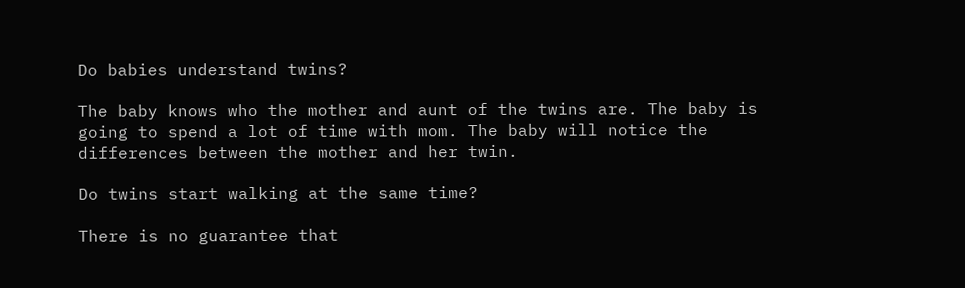Do babies understand twins?

The baby knows who the mother and aunt of the twins are. The baby is going to spend a lot of time with mom. The baby will notice the differences between the mother and her twin.

Do twins start walking at the same time?

There is no guarantee that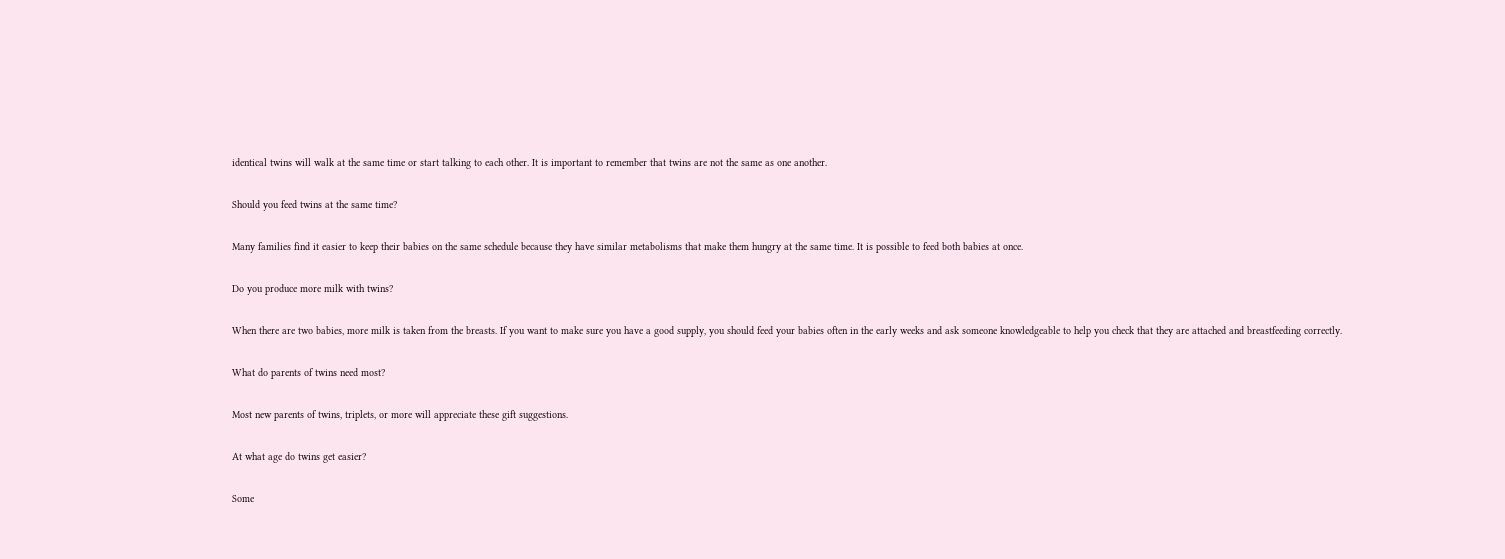identical twins will walk at the same time or start talking to each other. It is important to remember that twins are not the same as one another.

Should you feed twins at the same time?

Many families find it easier to keep their babies on the same schedule because they have similar metabolisms that make them hungry at the same time. It is possible to feed both babies at once.

Do you produce more milk with twins?

When there are two babies, more milk is taken from the breasts. If you want to make sure you have a good supply, you should feed your babies often in the early weeks and ask someone knowledgeable to help you check that they are attached and breastfeeding correctly.

What do parents of twins need most?

Most new parents of twins, triplets, or more will appreciate these gift suggestions.

At what age do twins get easier?

Some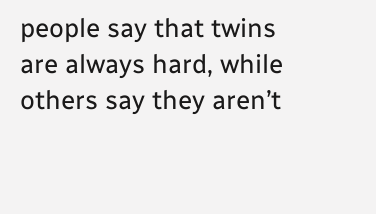people say that twins are always hard, while others say they aren’t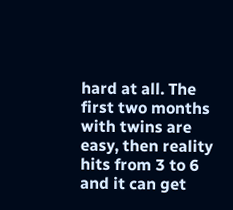hard at all. The first two months with twins are easy, then reality hits from 3 to 6 and it can get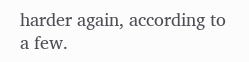harder again, according to a few.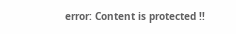error: Content is protected !!